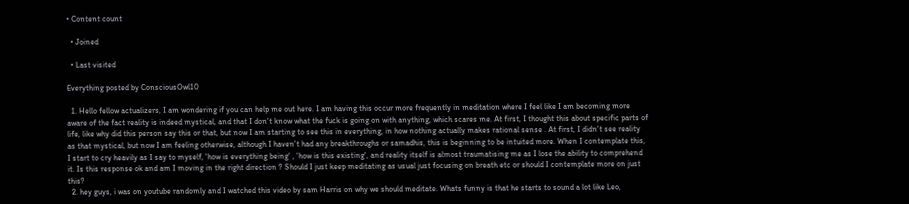• Content count

  • Joined

  • Last visited

Everything posted by ConsciousOwl10

  1. Hello fellow actualizers, I am wondering if you can help me out here. I am having this occur more frequently in meditation where I feel like I am becoming more aware of the fact reality is indeed mystical, and that I don't know what the fuck is going on with anything, which scares me. At first, I thought this about specific parts of life, like why did this person say this or that, but now I am starting to see this in everything, in how nothing actually makes rational sense . At first, I didn't see reality as that mystical, but now I am feeling otherwise, although I haven't had any breakthroughs or samadhis, this is beginning to be intuited more. When I contemplate this, I start to cry heavily as I say to myself, 'how is everything being' , 'how is this existing', and reality itself is almost traumatising me as I lose the ability to comprehend it. Is this response ok and am I moving in the right direction ? Should I just keep meditating as usual just focusing on breath etc or should I contemplate more on just this?
  2. hey guys, i was on youtube randomly and I watched this video by sam Harris on why we should meditate. Whats funny is that he starts to sound a lot like Leo,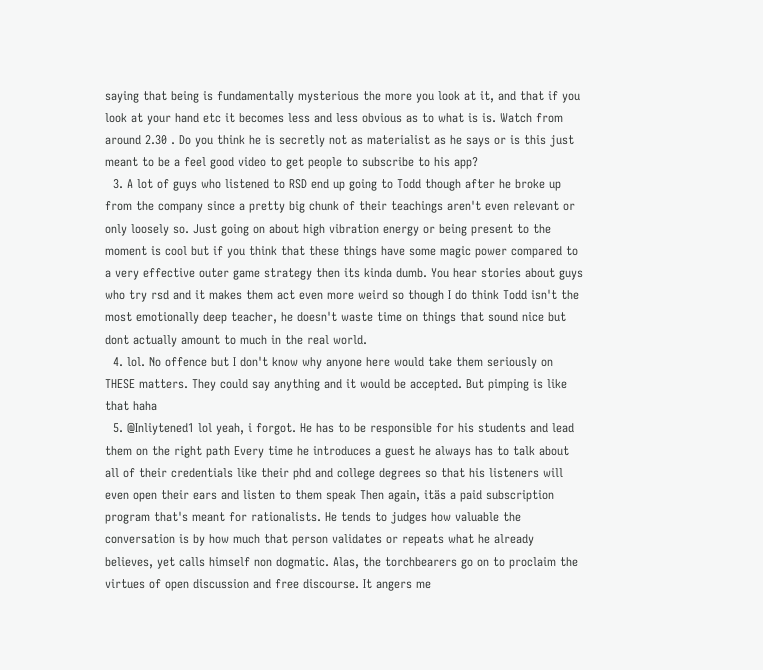saying that being is fundamentally mysterious the more you look at it, and that if you look at your hand etc it becomes less and less obvious as to what is is. Watch from around 2.30 . Do you think he is secretly not as materialist as he says or is this just meant to be a feel good video to get people to subscribe to his app?
  3. A lot of guys who listened to RSD end up going to Todd though after he broke up from the company since a pretty big chunk of their teachings aren't even relevant or only loosely so. Just going on about high vibration energy or being present to the moment is cool but if you think that these things have some magic power compared to a very effective outer game strategy then its kinda dumb. You hear stories about guys who try rsd and it makes them act even more weird so though I do think Todd isn't the most emotionally deep teacher, he doesn't waste time on things that sound nice but dont actually amount to much in the real world.
  4. lol. No offence but I don't know why anyone here would take them seriously on THESE matters. They could say anything and it would be accepted. But pimping is like that haha
  5. @Inliytened1 lol yeah, i forgot. He has to be responsible for his students and lead them on the right path Every time he introduces a guest he always has to talk about all of their credentials like their phd and college degrees so that his listeners will even open their ears and listen to them speak Then again, itäs a paid subscription program that's meant for rationalists. He tends to judges how valuable the conversation is by how much that person validates or repeats what he already believes, yet calls himself non dogmatic. Alas, the torchbearers go on to proclaim the virtues of open discussion and free discourse. It angers me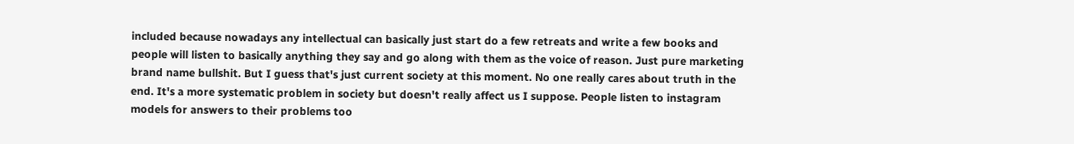included because nowadays any intellectual can basically just start do a few retreats and write a few books and people will listen to basically anything they say and go along with them as the voice of reason. Just pure marketing brand name bullshit. But I guess that's just current society at this moment. No one really cares about truth in the end. It's a more systematic problem in society but doesn't really affect us I suppose. People listen to instagram models for answers to their problems too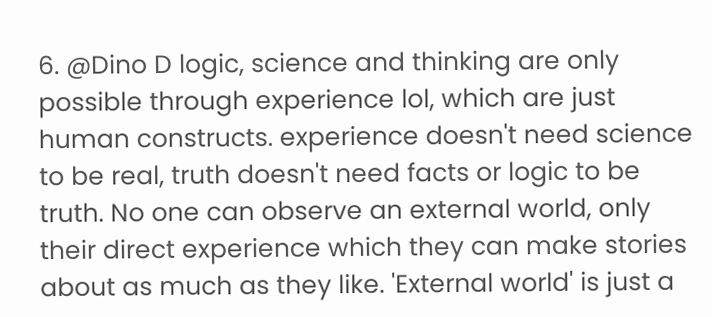6. @Dino D logic, science and thinking are only possible through experience lol, which are just human constructs. experience doesn't need science to be real, truth doesn't need facts or logic to be truth. No one can observe an external world, only their direct experience which they can make stories about as much as they like. 'External world' is just a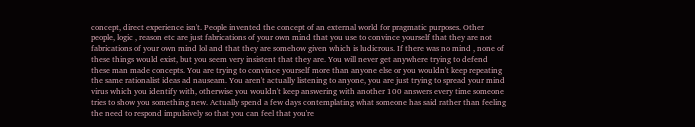concept, direct experience isn't. People invented the concept of an external world for pragmatic purposes. Other people, logic , reason etc are just fabrications of your own mind that you use to convince yourself that they are not fabrications of your own mind lol and that they are somehow given which is ludicrous. If there was no mind , none of these things would exist, but you seem very insistent that they are. You will never get anywhere trying to defend these man made concepts. You are trying to convince yourself more than anyone else or you wouldn't keep repeating the same rationalist ideas ad nauseam. You aren't actually listening to anyone, you are just trying to spread your mind virus which you identify with, otherwise you wouldn't keep answering with another 100 answers every time someone tries to show you something new. Actually spend a few days contemplating what someone has said rather than feeling the need to respond impulsively so that you can feel that you're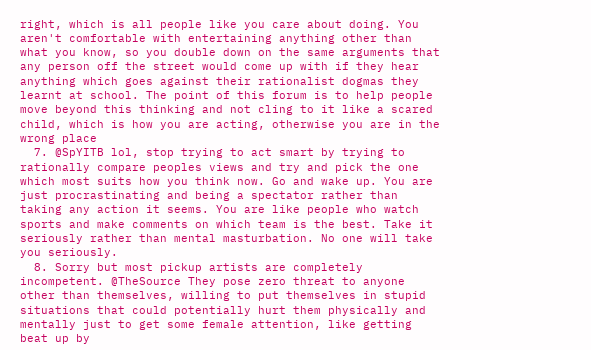right, which is all people like you care about doing. You aren't comfortable with entertaining anything other than what you know, so you double down on the same arguments that any person off the street would come up with if they hear anything which goes against their rationalist dogmas they learnt at school. The point of this forum is to help people move beyond this thinking and not cling to it like a scared child, which is how you are acting, otherwise you are in the wrong place
  7. @SpYITB lol, stop trying to act smart by trying to rationally compare peoples views and try and pick the one which most suits how you think now. Go and wake up. You are just procrastinating and being a spectator rather than taking any action it seems. You are like people who watch sports and make comments on which team is the best. Take it seriously rather than mental masturbation. No one will take you seriously.
  8. Sorry but most pickup artists are completely incompetent. @TheSource They pose zero threat to anyone other than themselves, willing to put themselves in stupid situations that could potentially hurt them physically and mentally just to get some female attention, like getting beat up by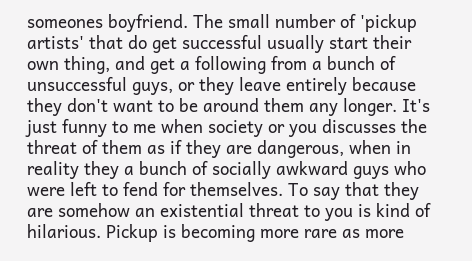someones boyfriend. The small number of 'pickup artists' that do get successful usually start their own thing, and get a following from a bunch of unsuccessful guys, or they leave entirely because they don't want to be around them any longer. It's just funny to me when society or you discusses the threat of them as if they are dangerous, when in reality they a bunch of socially awkward guys who were left to fend for themselves. To say that they are somehow an existential threat to you is kind of hilarious. Pickup is becoming more rare as more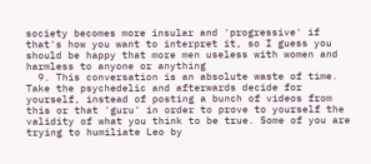society becomes more insular and 'progressive' if that's how you want to interpret it, so I guess you should be happy that more men useless with women and harmless to anyone or anything
  9. This conversation is an absolute waste of time. Take the psychedelic and afterwards decide for yourself, instead of posting a bunch of videos from this or that 'guru' in order to prove to yourself the validity of what you think to be true. Some of you are trying to humiliate Leo by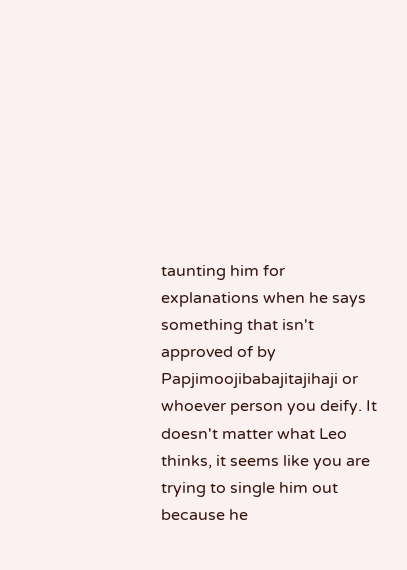taunting him for explanations when he says something that isn't approved of by Papjimoojibabajitajihaji or whoever person you deify. It doesn't matter what Leo thinks, it seems like you are trying to single him out because he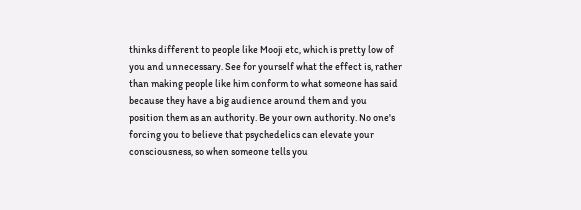thinks different to people like Mooji etc, which is pretty low of you and unnecessary. See for yourself what the effect is, rather than making people like him conform to what someone has said because they have a big audience around them and you position them as an authority. Be your own authority. No one's forcing you to believe that psychedelics can elevate your consciousness, so when someone tells you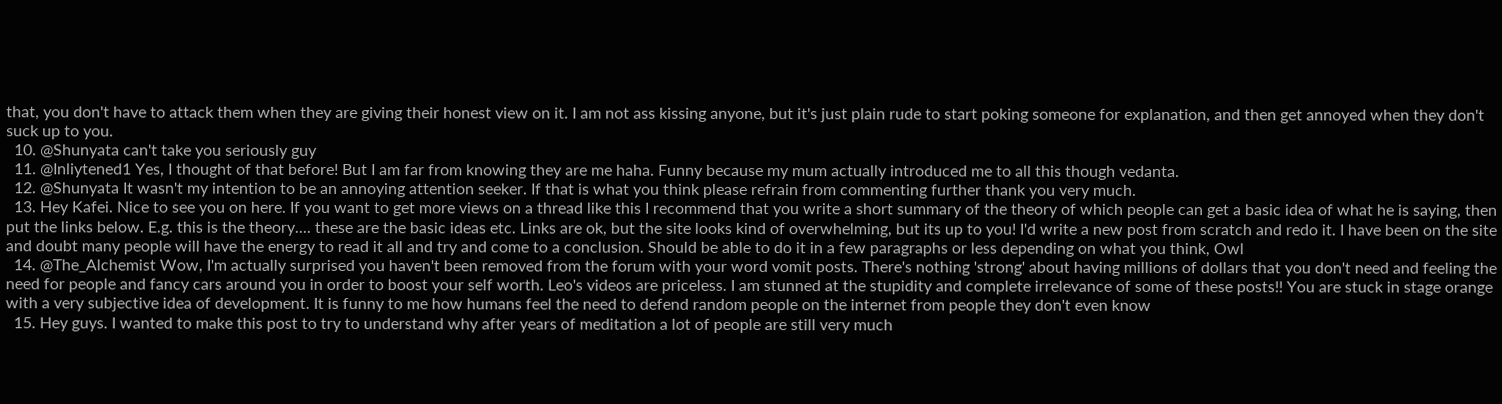that, you don't have to attack them when they are giving their honest view on it. I am not ass kissing anyone, but it's just plain rude to start poking someone for explanation, and then get annoyed when they don't suck up to you.
  10. @Shunyata can't take you seriously guy
  11. @Inliytened1 Yes, I thought of that before! But I am far from knowing they are me haha. Funny because my mum actually introduced me to all this though vedanta.
  12. @Shunyata It wasn't my intention to be an annoying attention seeker. If that is what you think please refrain from commenting further thank you very much.
  13. Hey Kafei. Nice to see you on here. If you want to get more views on a thread like this I recommend that you write a short summary of the theory of which people can get a basic idea of what he is saying, then put the links below. E.g. this is the theory.... these are the basic ideas etc. Links are ok, but the site looks kind of overwhelming, but its up to you! I'd write a new post from scratch and redo it. I have been on the site and doubt many people will have the energy to read it all and try and come to a conclusion. Should be able to do it in a few paragraphs or less depending on what you think, Owl
  14. @The_Alchemist Wow, I'm actually surprised you haven't been removed from the forum with your word vomit posts. There's nothing 'strong' about having millions of dollars that you don't need and feeling the need for people and fancy cars around you in order to boost your self worth. Leo's videos are priceless. I am stunned at the stupidity and complete irrelevance of some of these posts!! You are stuck in stage orange with a very subjective idea of development. It is funny to me how humans feel the need to defend random people on the internet from people they don't even know
  15. Hey guys. I wanted to make this post to try to understand why after years of meditation a lot of people are still very much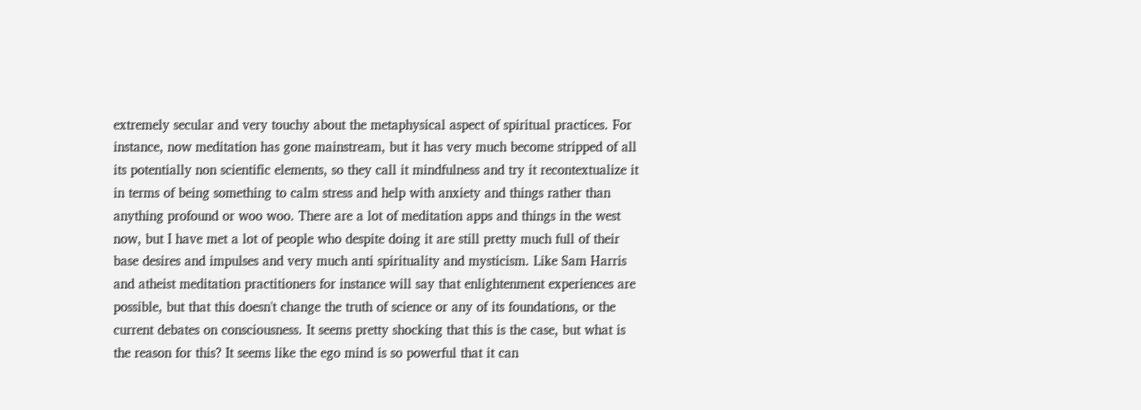extremely secular and very touchy about the metaphysical aspect of spiritual practices. For instance, now meditation has gone mainstream, but it has very much become stripped of all its potentially non scientific elements, so they call it mindfulness and try it recontextualize it in terms of being something to calm stress and help with anxiety and things rather than anything profound or woo woo. There are a lot of meditation apps and things in the west now, but I have met a lot of people who despite doing it are still pretty much full of their base desires and impulses and very much anti spirituality and mysticism. Like Sam Harris and atheist meditation practitioners for instance will say that enlightenment experiences are possible, but that this doesn't change the truth of science or any of its foundations, or the current debates on consciousness. It seems pretty shocking that this is the case, but what is the reason for this? It seems like the ego mind is so powerful that it can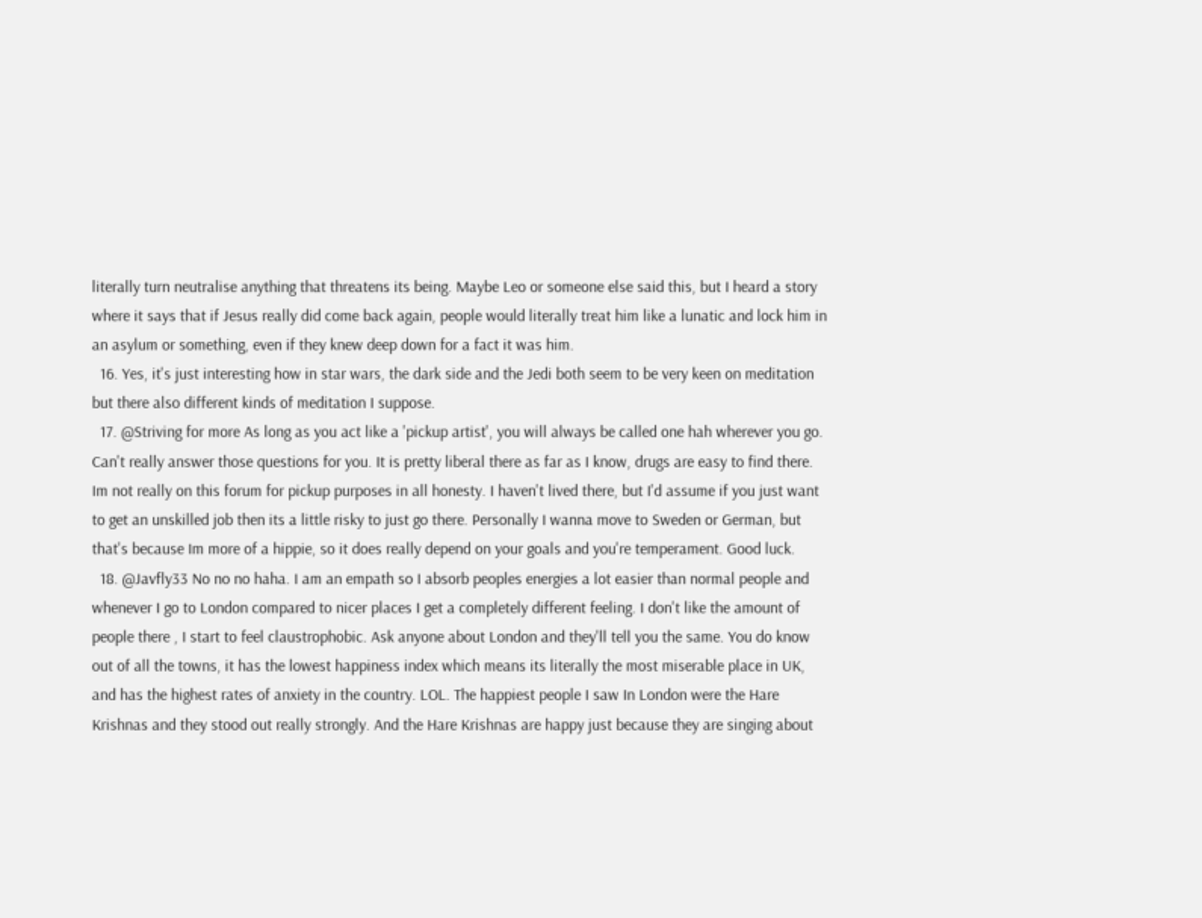literally turn neutralise anything that threatens its being. Maybe Leo or someone else said this, but I heard a story where it says that if Jesus really did come back again, people would literally treat him like a lunatic and lock him in an asylum or something, even if they knew deep down for a fact it was him.
  16. Yes, it's just interesting how in star wars, the dark side and the Jedi both seem to be very keen on meditation but there also different kinds of meditation I suppose.
  17. @Striving for more As long as you act like a 'pickup artist', you will always be called one hah wherever you go. Can't really answer those questions for you. It is pretty liberal there as far as I know, drugs are easy to find there. Im not really on this forum for pickup purposes in all honesty. I haven't lived there, but I'd assume if you just want to get an unskilled job then its a little risky to just go there. Personally I wanna move to Sweden or German, but that's because Im more of a hippie, so it does really depend on your goals and you're temperament. Good luck.
  18. @Javfly33 No no no haha. I am an empath so I absorb peoples energies a lot easier than normal people and whenever I go to London compared to nicer places I get a completely different feeling. I don't like the amount of people there , I start to feel claustrophobic. Ask anyone about London and they'll tell you the same. You do know out of all the towns, it has the lowest happiness index which means its literally the most miserable place in UK, and has the highest rates of anxiety in the country. LOL. The happiest people I saw In London were the Hare Krishnas and they stood out really strongly. And the Hare Krishnas are happy just because they are singing about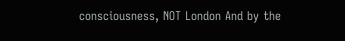consciousness, NOT London And by the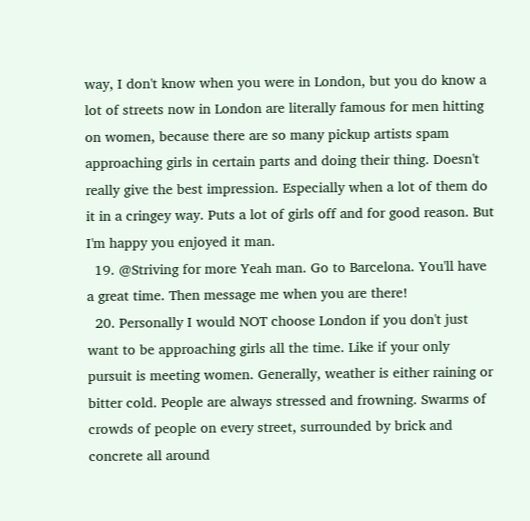way, I don't know when you were in London, but you do know a lot of streets now in London are literally famous for men hitting on women, because there are so many pickup artists spam approaching girls in certain parts and doing their thing. Doesn't really give the best impression. Especially when a lot of them do it in a cringey way. Puts a lot of girls off and for good reason. But I'm happy you enjoyed it man.
  19. @Striving for more Yeah man. Go to Barcelona. You'll have a great time. Then message me when you are there!
  20. Personally I would NOT choose London if you don't just want to be approaching girls all the time. Like if your only pursuit is meeting women. Generally, weather is either raining or bitter cold. People are always stressed and frowning. Swarms of crowds of people on every street, surrounded by brick and concrete all around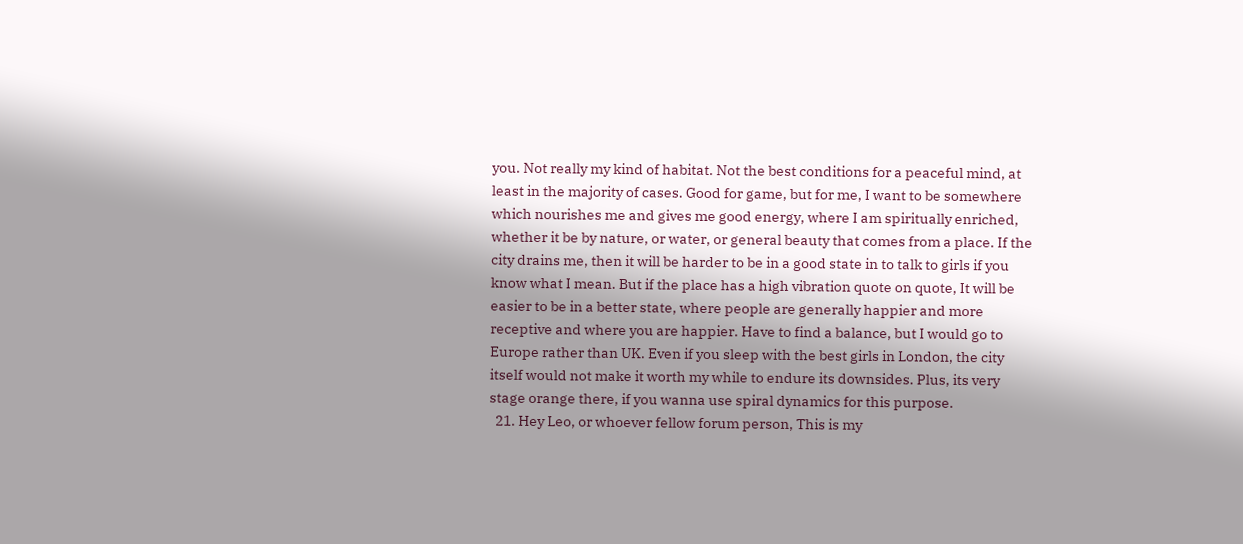you. Not really my kind of habitat. Not the best conditions for a peaceful mind, at least in the majority of cases. Good for game, but for me, I want to be somewhere which nourishes me and gives me good energy, where I am spiritually enriched, whether it be by nature, or water, or general beauty that comes from a place. If the city drains me, then it will be harder to be in a good state in to talk to girls if you know what I mean. But if the place has a high vibration quote on quote, It will be easier to be in a better state, where people are generally happier and more receptive and where you are happier. Have to find a balance, but I would go to Europe rather than UK. Even if you sleep with the best girls in London, the city itself would not make it worth my while to endure its downsides. Plus, its very stage orange there, if you wanna use spiral dynamics for this purpose.
  21. Hey Leo, or whoever fellow forum person, This is my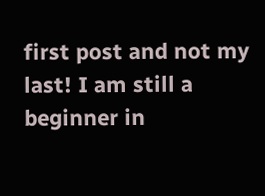first post and not my last! I am still a beginner in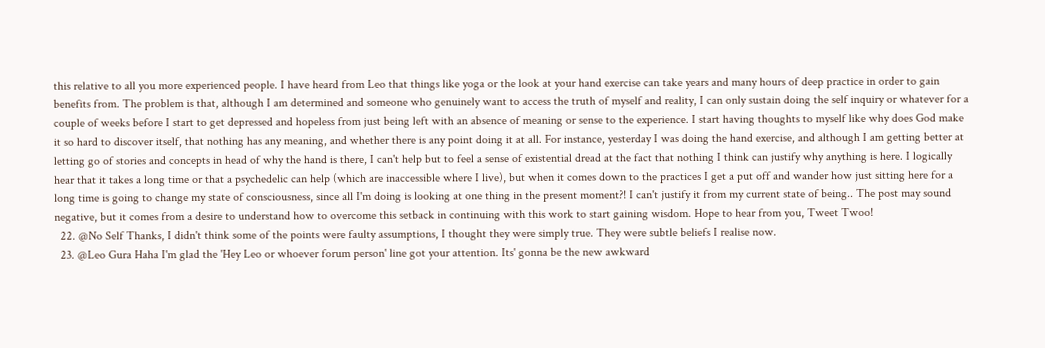this relative to all you more experienced people. I have heard from Leo that things like yoga or the look at your hand exercise can take years and many hours of deep practice in order to gain benefits from. The problem is that, although I am determined and someone who genuinely want to access the truth of myself and reality, I can only sustain doing the self inquiry or whatever for a couple of weeks before I start to get depressed and hopeless from just being left with an absence of meaning or sense to the experience. I start having thoughts to myself like why does God make it so hard to discover itself, that nothing has any meaning, and whether there is any point doing it at all. For instance, yesterday I was doing the hand exercise, and although I am getting better at letting go of stories and concepts in head of why the hand is there, I can't help but to feel a sense of existential dread at the fact that nothing I think can justify why anything is here. I logically hear that it takes a long time or that a psychedelic can help (which are inaccessible where I live), but when it comes down to the practices I get a put off and wander how just sitting here for a long time is going to change my state of consciousness, since all I'm doing is looking at one thing in the present moment?! I can't justify it from my current state of being.. The post may sound negative, but it comes from a desire to understand how to overcome this setback in continuing with this work to start gaining wisdom. Hope to hear from you, Tweet Twoo!
  22. @No Self Thanks, I didn't think some of the points were faulty assumptions, I thought they were simply true. They were subtle beliefs I realise now.
  23. @Leo Gura Haha I'm glad the 'Hey Leo or whoever forum person' line got your attention. Its' gonna be the new awkward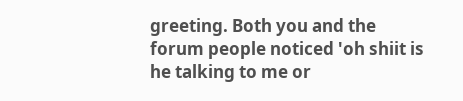greeting. Both you and the forum people noticed 'oh shiit is he talking to me or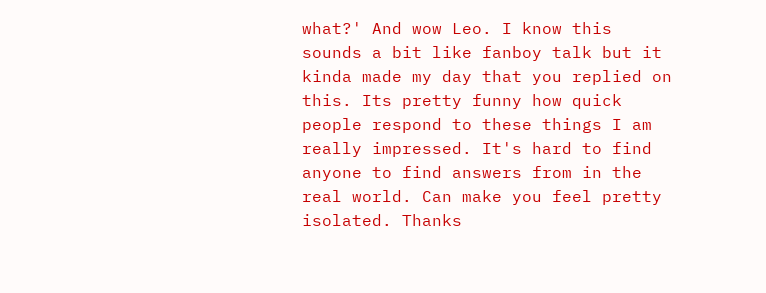what?' And wow Leo. I know this sounds a bit like fanboy talk but it kinda made my day that you replied on this. Its pretty funny how quick people respond to these things I am really impressed. It's hard to find anyone to find answers from in the real world. Can make you feel pretty isolated. Thanks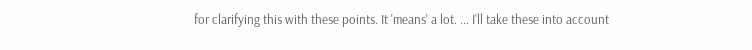for clarifying this with these points. It 'means' a lot. ... I'll take these into account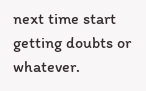next time start getting doubts or whatever.